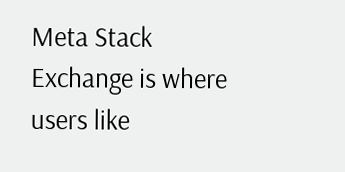Meta Stack Exchange is where users like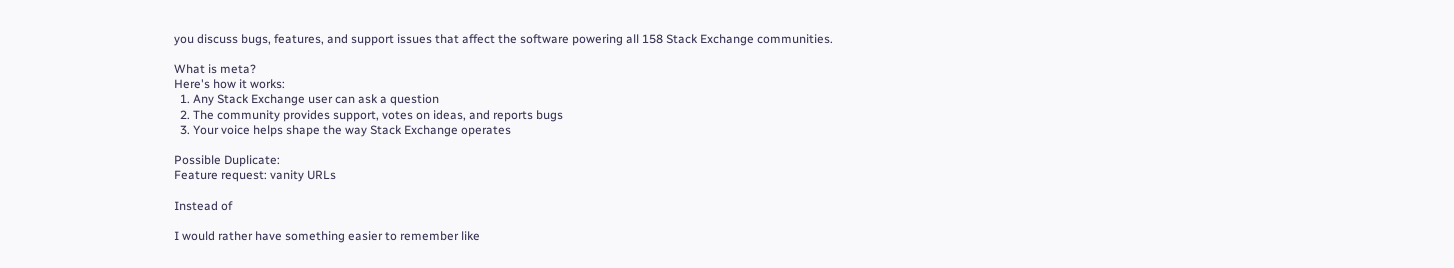you discuss bugs, features, and support issues that affect the software powering all 158 Stack Exchange communities.

What is meta?
Here's how it works:
  1. Any Stack Exchange user can ask a question
  2. The community provides support, votes on ideas, and reports bugs
  3. Your voice helps shape the way Stack Exchange operates

Possible Duplicate:
Feature request: vanity URLs

Instead of

I would rather have something easier to remember like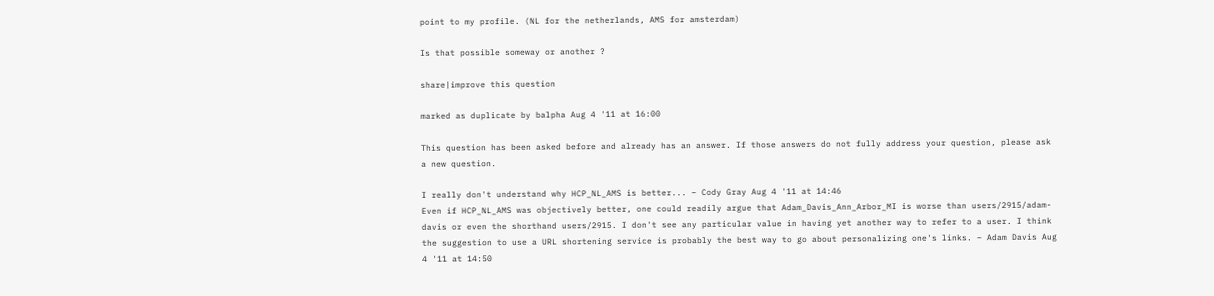point to my profile. (NL for the netherlands, AMS for amsterdam)

Is that possible someway or another ?

share|improve this question

marked as duplicate by balpha Aug 4 '11 at 16:00

This question has been asked before and already has an answer. If those answers do not fully address your question, please ask a new question.

I really don't understand why HCP_NL_AMS is better... – Cody Gray Aug 4 '11 at 14:46
Even if HCP_NL_AMS was objectively better, one could readily argue that Adam_Davis_Ann_Arbor_MI is worse than users/2915/adam-davis or even the shorthand users/2915. I don't see any particular value in having yet another way to refer to a user. I think the suggestion to use a URL shortening service is probably the best way to go about personalizing one's links. – Adam Davis Aug 4 '11 at 14:50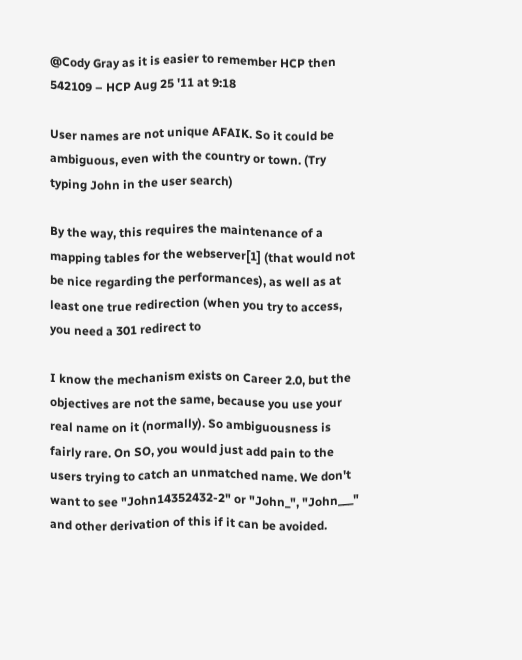@Cody Gray as it is easier to remember HCP then 542109 – HCP Aug 25 '11 at 9:18

User names are not unique AFAIK. So it could be ambiguous, even with the country or town. (Try typing John in the user search)

By the way, this requires the maintenance of a mapping tables for the webserver[1] (that would not be nice regarding the performances), as well as at least one true redirection (when you try to access, you need a 301 redirect to

I know the mechanism exists on Career 2.0, but the objectives are not the same, because you use your real name on it (normally). So ambiguousness is fairly rare. On SO, you would just add pain to the users trying to catch an unmatched name. We don't want to see "John14352432-2" or "John_", "John___" and other derivation of this if it can be avoided.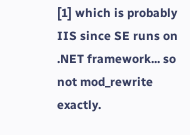[1] which is probably IIS since SE runs on .NET framework... so not mod_rewrite exactly.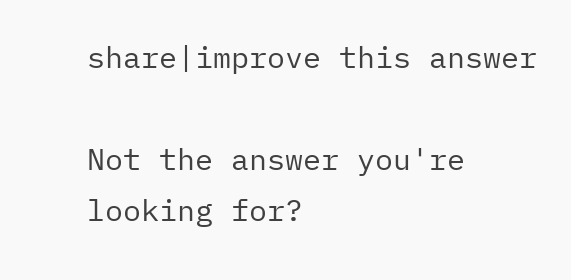share|improve this answer

Not the answer you're looking for?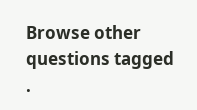Browse other questions tagged .